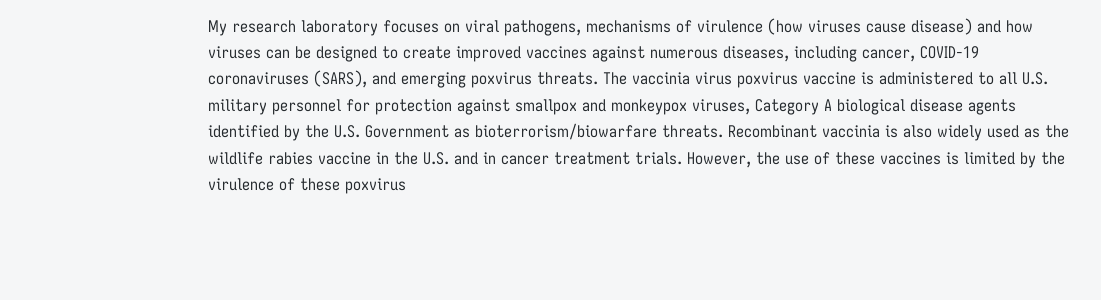My research laboratory focuses on viral pathogens, mechanisms of virulence (how viruses cause disease) and how viruses can be designed to create improved vaccines against numerous diseases, including cancer, COVID-19 coronaviruses (SARS), and emerging poxvirus threats. The vaccinia virus poxvirus vaccine is administered to all U.S. military personnel for protection against smallpox and monkeypox viruses, Category A biological disease agents identified by the U.S. Government as bioterrorism/biowarfare threats. Recombinant vaccinia is also widely used as the wildlife rabies vaccine in the U.S. and in cancer treatment trials. However, the use of these vaccines is limited by the virulence of these poxvirus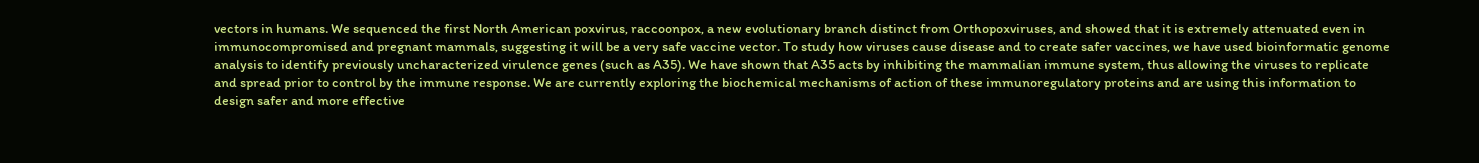vectors in humans. We sequenced the first North American poxvirus, raccoonpox, a new evolutionary branch distinct from Orthopoxviruses, and showed that it is extremely attenuated even in immunocompromised and pregnant mammals, suggesting it will be a very safe vaccine vector. To study how viruses cause disease and to create safer vaccines, we have used bioinformatic genome analysis to identify previously uncharacterized virulence genes (such as A35). We have shown that A35 acts by inhibiting the mammalian immune system, thus allowing the viruses to replicate and spread prior to control by the immune response. We are currently exploring the biochemical mechanisms of action of these immunoregulatory proteins and are using this information to design safer and more effective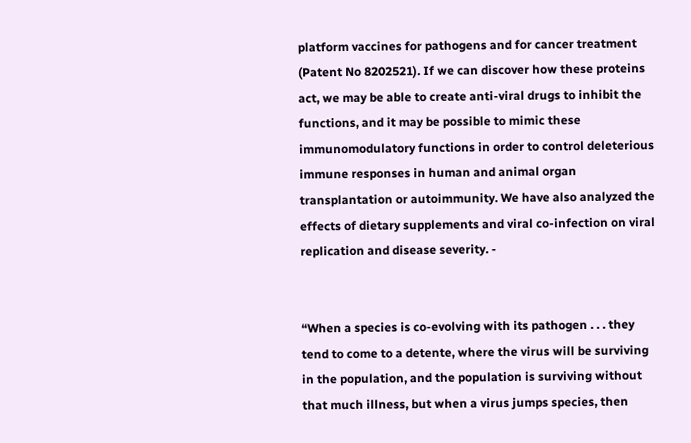platform vaccines for pathogens and for cancer treatment (Patent No 8202521). If we can discover how these proteins act, we may be able to create anti-viral drugs to inhibit the functions, and it may be possible to mimic these immunomodulatory functions in order to control deleterious immune responses in human and animal organ transplantation or autoimmunity. We have also analyzed the effects of dietary supplements and viral co-infection on viral replication and disease severity. -


“When a species is co-evolving with its pathogen . . . they tend to come to a detente, where the virus will be surviving in the population, and the population is surviving without that much illness, but when a virus jumps species, then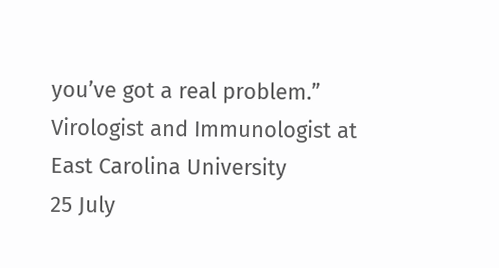you’ve got a real problem.”
Virologist and Immunologist at East Carolina University
25 July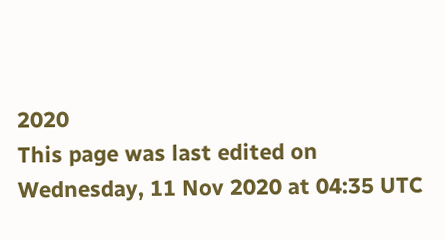2020
This page was last edited on Wednesday, 11 Nov 2020 at 04:35 UTC